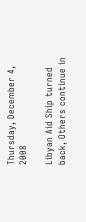Thursday, December 4, 2008

Libyan Aid Ship turned back, Others continue in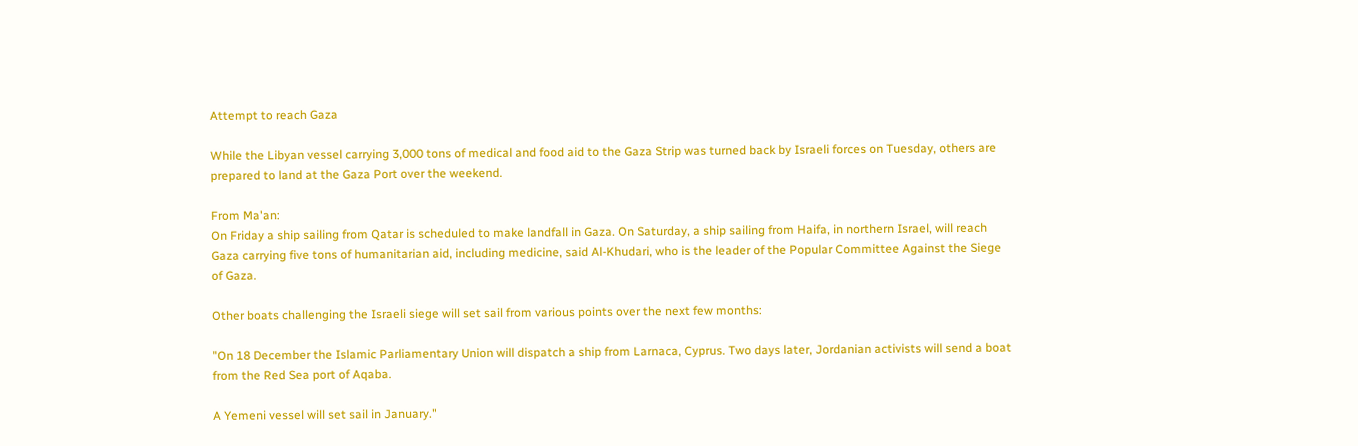Attempt to reach Gaza

While the Libyan vessel carrying 3,000 tons of medical and food aid to the Gaza Strip was turned back by Israeli forces on Tuesday, others are prepared to land at the Gaza Port over the weekend.

From Ma'an:
On Friday a ship sailing from Qatar is scheduled to make landfall in Gaza. On Saturday, a ship sailing from Haifa, in northern Israel, will reach Gaza carrying five tons of humanitarian aid, including medicine, said Al-Khudari, who is the leader of the Popular Committee Against the Siege of Gaza.

Other boats challenging the Israeli siege will set sail from various points over the next few months:

"On 18 December the Islamic Parliamentary Union will dispatch a ship from Larnaca, Cyprus. Two days later, Jordanian activists will send a boat from the Red Sea port of Aqaba.

A Yemeni vessel will set sail in January."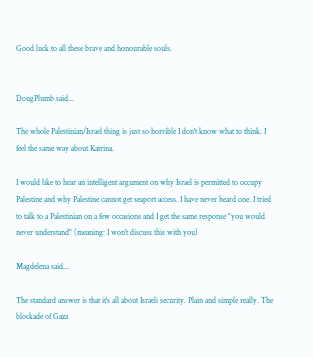Good luck to all these brave and honourable souls.


DougPlumb said...

The whole Palestinian/Israel thing is just so horrible I don't know what to think. I feel the same way about Katrina.

I would like to hear an intelligent argument on why Israel is permitted to occupy Palestine and why Palestine cannot get seaport access. I have never heard one. I tried to talk to a Palestinian on a few occasions and I get the same response "you would never understand" (meaning: I won't discuss this with you)

Magdelena said...

The standard answer is that it's all about Israeli security. Plain and simple really. The blockade of Gaza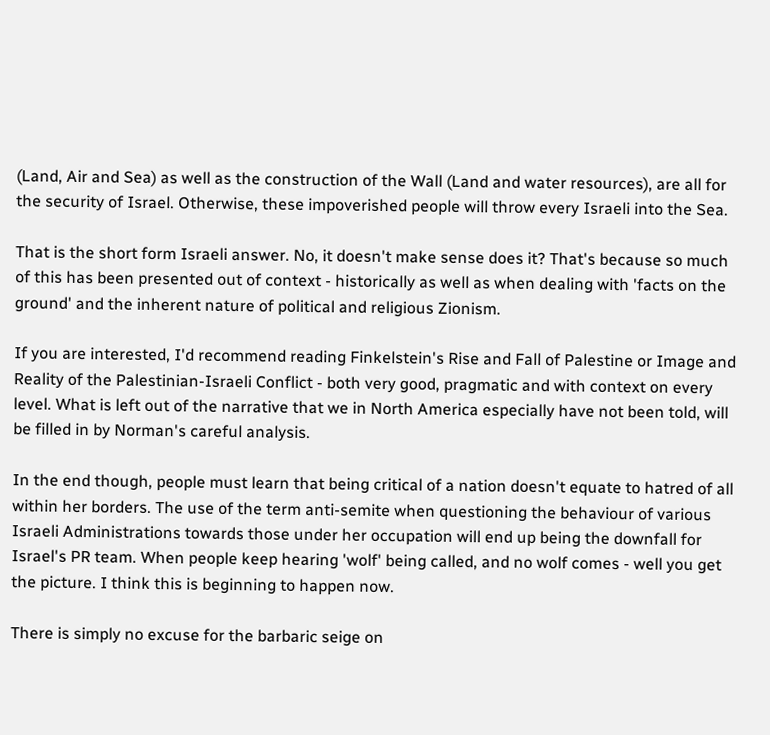(Land, Air and Sea) as well as the construction of the Wall (Land and water resources), are all for the security of Israel. Otherwise, these impoverished people will throw every Israeli into the Sea.

That is the short form Israeli answer. No, it doesn't make sense does it? That's because so much of this has been presented out of context - historically as well as when dealing with 'facts on the ground' and the inherent nature of political and religious Zionism.

If you are interested, I'd recommend reading Finkelstein's Rise and Fall of Palestine or Image and Reality of the Palestinian-Israeli Conflict - both very good, pragmatic and with context on every level. What is left out of the narrative that we in North America especially have not been told, will be filled in by Norman's careful analysis.

In the end though, people must learn that being critical of a nation doesn't equate to hatred of all within her borders. The use of the term anti-semite when questioning the behaviour of various Israeli Administrations towards those under her occupation will end up being the downfall for Israel's PR team. When people keep hearing 'wolf' being called, and no wolf comes - well you get the picture. I think this is beginning to happen now.

There is simply no excuse for the barbaric seige on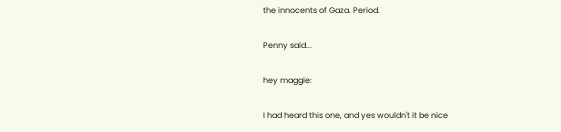the innocents of Gaza. Period.

Penny said...

hey maggie:

I had heard this one, and yes wouldn't it be nice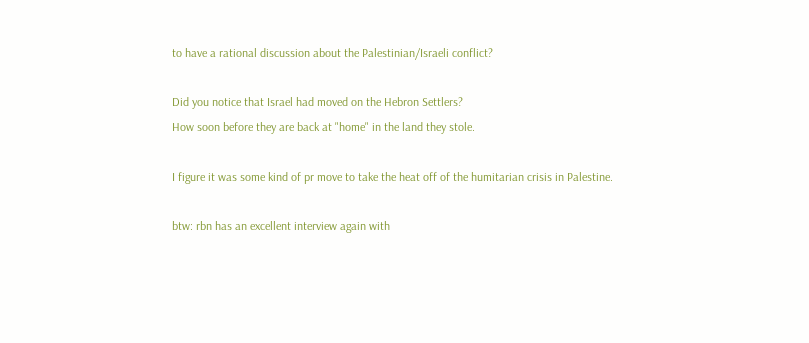to have a rational discussion about the Palestinian/Israeli conflict?

Did you notice that Israel had moved on the Hebron Settlers?
How soon before they are back at "home" in the land they stole.

I figure it was some kind of pr move to take the heat off of the humitarian crisis in Palestine.

btw: rbn has an excellent interview again with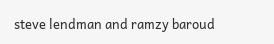steve lendman and ramzy baroud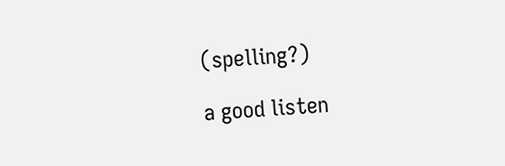(spelling?)

a good listen